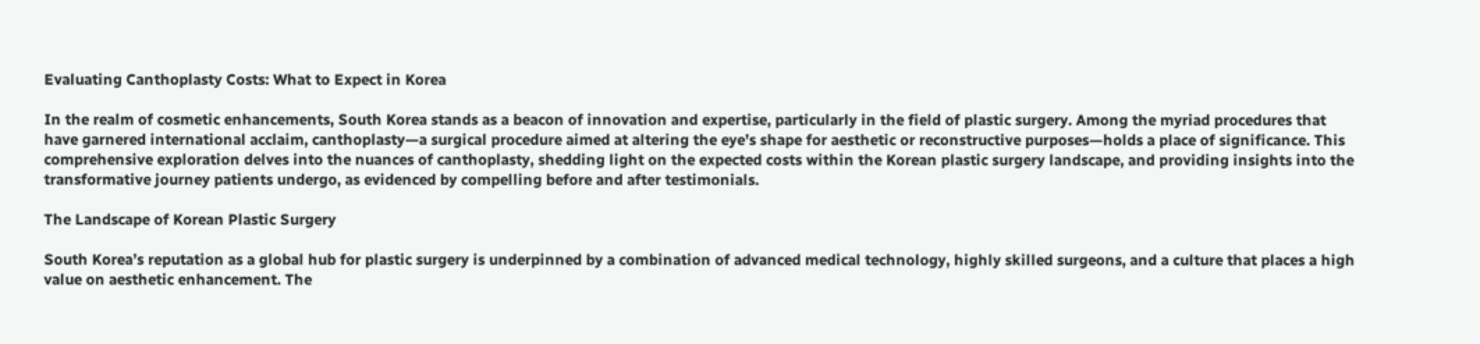Evaluating Canthoplasty Costs: What to Expect in Korea

In the realm of cosmetic enhancements, South Korea stands as a beacon of innovation and expertise, particularly in the field of plastic surgery. Among the myriad procedures that have garnered international acclaim, canthoplasty—a surgical procedure aimed at altering the eye’s shape for aesthetic or reconstructive purposes—holds a place of significance. This comprehensive exploration delves into the nuances of canthoplasty, shedding light on the expected costs within the Korean plastic surgery landscape, and providing insights into the transformative journey patients undergo, as evidenced by compelling before and after testimonials.

The Landscape of Korean Plastic Surgery

South Korea’s reputation as a global hub for plastic surgery is underpinned by a combination of advanced medical technology, highly skilled surgeons, and a culture that places a high value on aesthetic enhancement. The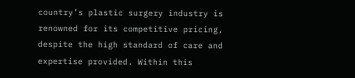country’s plastic surgery industry is renowned for its competitive pricing, despite the high standard of care and expertise provided. Within this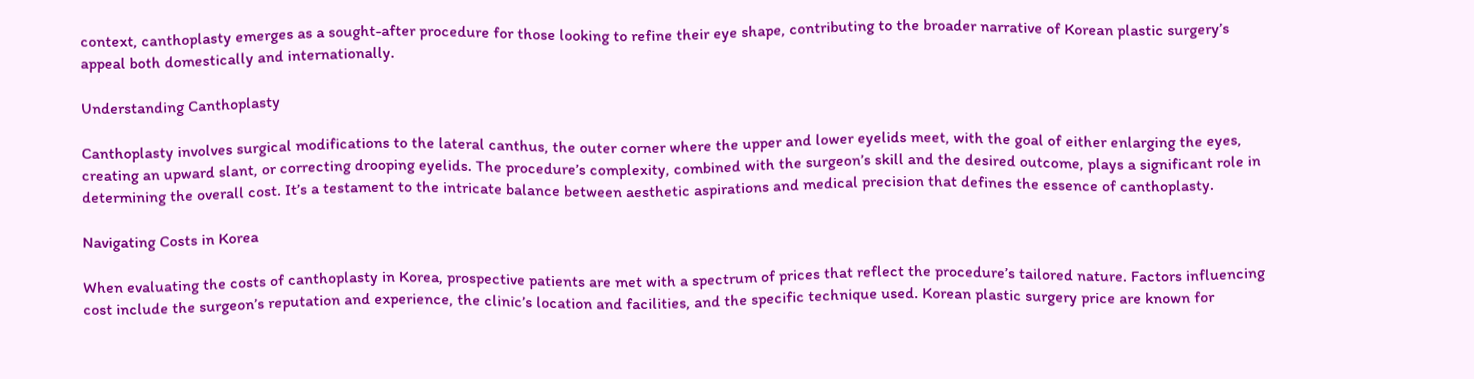context, canthoplasty emerges as a sought-after procedure for those looking to refine their eye shape, contributing to the broader narrative of Korean plastic surgery’s appeal both domestically and internationally.

Understanding Canthoplasty

Canthoplasty involves surgical modifications to the lateral canthus, the outer corner where the upper and lower eyelids meet, with the goal of either enlarging the eyes, creating an upward slant, or correcting drooping eyelids. The procedure’s complexity, combined with the surgeon’s skill and the desired outcome, plays a significant role in determining the overall cost. It’s a testament to the intricate balance between aesthetic aspirations and medical precision that defines the essence of canthoplasty.

Navigating Costs in Korea

When evaluating the costs of canthoplasty in Korea, prospective patients are met with a spectrum of prices that reflect the procedure’s tailored nature. Factors influencing cost include the surgeon’s reputation and experience, the clinic’s location and facilities, and the specific technique used. Korean plastic surgery price are known for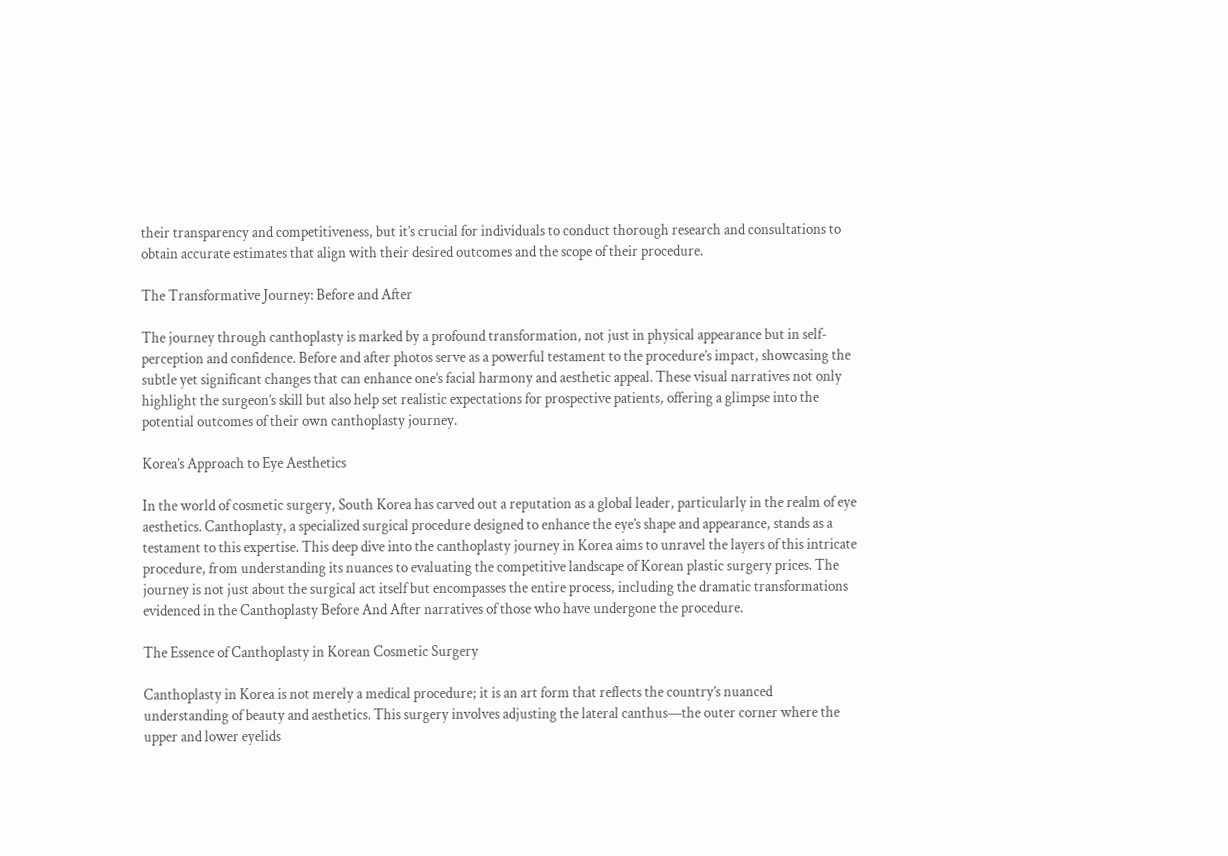their transparency and competitiveness, but it’s crucial for individuals to conduct thorough research and consultations to obtain accurate estimates that align with their desired outcomes and the scope of their procedure.

The Transformative Journey: Before and After

The journey through canthoplasty is marked by a profound transformation, not just in physical appearance but in self-perception and confidence. Before and after photos serve as a powerful testament to the procedure’s impact, showcasing the subtle yet significant changes that can enhance one’s facial harmony and aesthetic appeal. These visual narratives not only highlight the surgeon’s skill but also help set realistic expectations for prospective patients, offering a glimpse into the potential outcomes of their own canthoplasty journey.

Korea’s Approach to Eye Aesthetics

In the world of cosmetic surgery, South Korea has carved out a reputation as a global leader, particularly in the realm of eye aesthetics. Canthoplasty, a specialized surgical procedure designed to enhance the eye’s shape and appearance, stands as a testament to this expertise. This deep dive into the canthoplasty journey in Korea aims to unravel the layers of this intricate procedure, from understanding its nuances to evaluating the competitive landscape of Korean plastic surgery prices. The journey is not just about the surgical act itself but encompasses the entire process, including the dramatic transformations evidenced in the Canthoplasty Before And After narratives of those who have undergone the procedure.

The Essence of Canthoplasty in Korean Cosmetic Surgery

Canthoplasty in Korea is not merely a medical procedure; it is an art form that reflects the country’s nuanced understanding of beauty and aesthetics. This surgery involves adjusting the lateral canthus—the outer corner where the upper and lower eyelids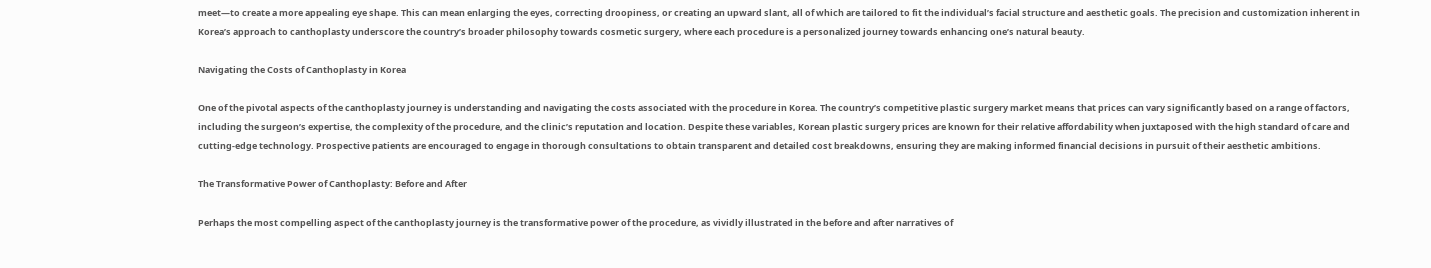meet—to create a more appealing eye shape. This can mean enlarging the eyes, correcting droopiness, or creating an upward slant, all of which are tailored to fit the individual’s facial structure and aesthetic goals. The precision and customization inherent in Korea’s approach to canthoplasty underscore the country’s broader philosophy towards cosmetic surgery, where each procedure is a personalized journey towards enhancing one’s natural beauty.

Navigating the Costs of Canthoplasty in Korea

One of the pivotal aspects of the canthoplasty journey is understanding and navigating the costs associated with the procedure in Korea. The country’s competitive plastic surgery market means that prices can vary significantly based on a range of factors, including the surgeon’s expertise, the complexity of the procedure, and the clinic’s reputation and location. Despite these variables, Korean plastic surgery prices are known for their relative affordability when juxtaposed with the high standard of care and cutting-edge technology. Prospective patients are encouraged to engage in thorough consultations to obtain transparent and detailed cost breakdowns, ensuring they are making informed financial decisions in pursuit of their aesthetic ambitions.

The Transformative Power of Canthoplasty: Before and After

Perhaps the most compelling aspect of the canthoplasty journey is the transformative power of the procedure, as vividly illustrated in the before and after narratives of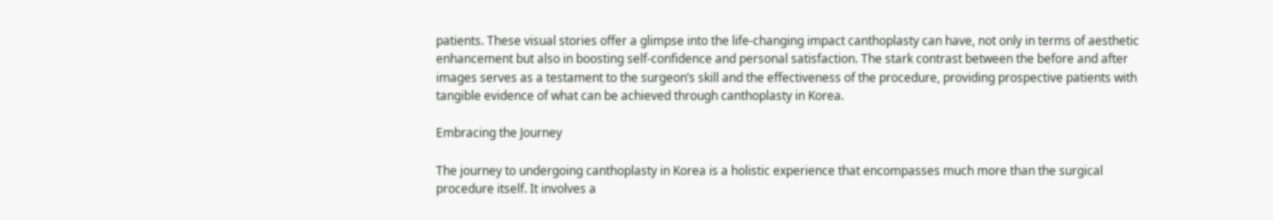patients. These visual stories offer a glimpse into the life-changing impact canthoplasty can have, not only in terms of aesthetic enhancement but also in boosting self-confidence and personal satisfaction. The stark contrast between the before and after images serves as a testament to the surgeon’s skill and the effectiveness of the procedure, providing prospective patients with tangible evidence of what can be achieved through canthoplasty in Korea.

Embracing the Journey

The journey to undergoing canthoplasty in Korea is a holistic experience that encompasses much more than the surgical procedure itself. It involves a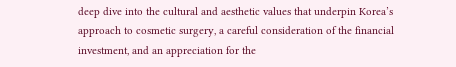deep dive into the cultural and aesthetic values that underpin Korea’s approach to cosmetic surgery, a careful consideration of the financial investment, and an appreciation for the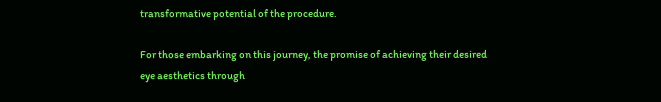transformative potential of the procedure.

For those embarking on this journey, the promise of achieving their desired eye aesthetics through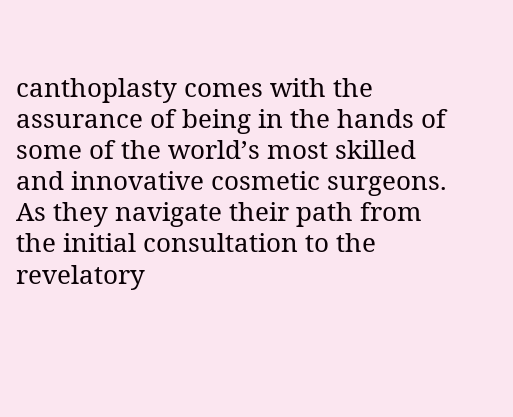canthoplasty comes with the assurance of being in the hands of some of the world’s most skilled and innovative cosmetic surgeons. As they navigate their path from the initial consultation to the revelatory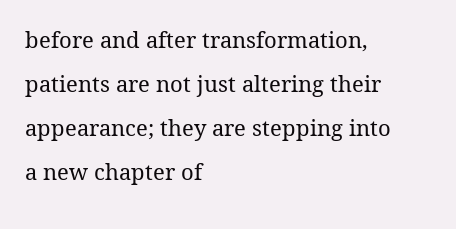before and after transformation, patients are not just altering their appearance; they are stepping into a new chapter of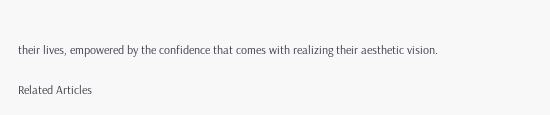their lives, empowered by the confidence that comes with realizing their aesthetic vision.

Related Articles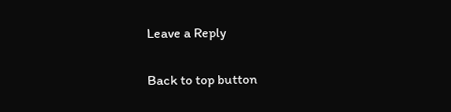Leave a Reply

Back to top button